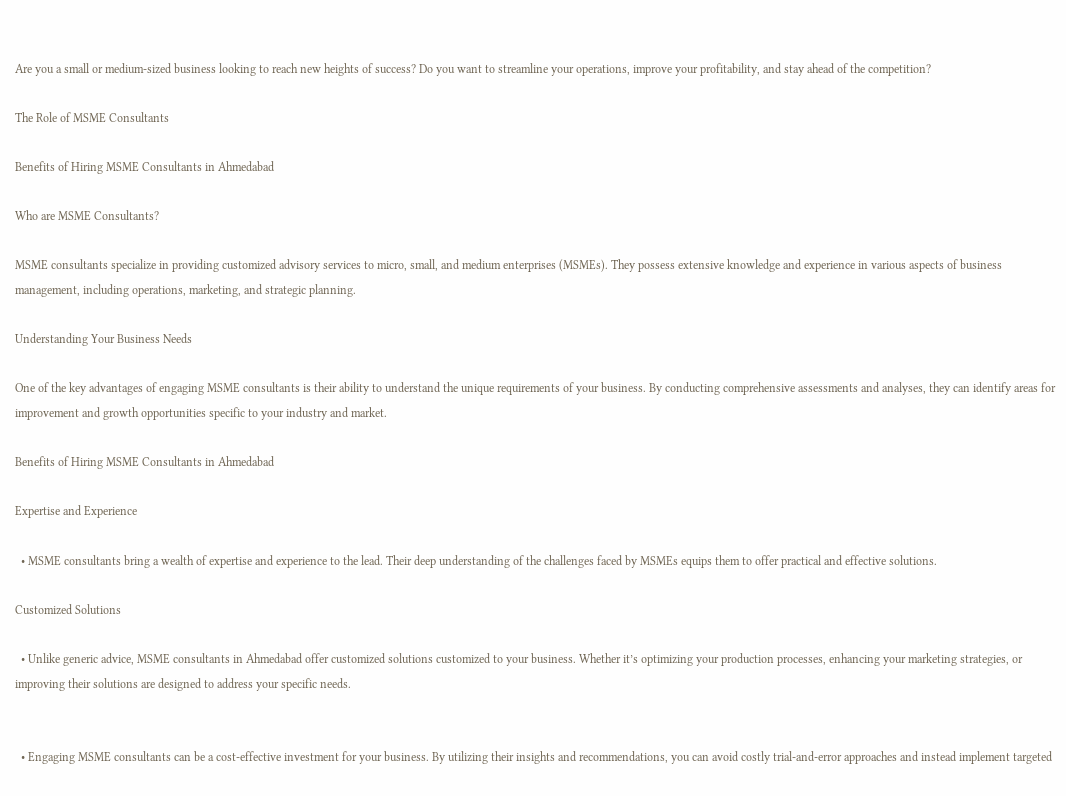Are you a small or medium-sized business looking to reach new heights of success? Do you want to streamline your operations, improve your profitability, and stay ahead of the competition?

The Role of MSME Consultants

Benefits of Hiring MSME Consultants in Ahmedabad

Who are MSME Consultants?

MSME consultants specialize in providing customized advisory services to micro, small, and medium enterprises (MSMEs). They possess extensive knowledge and experience in various aspects of business management, including operations, marketing, and strategic planning.

Understanding Your Business Needs

One of the key advantages of engaging MSME consultants is their ability to understand the unique requirements of your business. By conducting comprehensive assessments and analyses, they can identify areas for improvement and growth opportunities specific to your industry and market.

Benefits of Hiring MSME Consultants in Ahmedabad

Expertise and Experience

  • MSME consultants bring a wealth of expertise and experience to the lead. Their deep understanding of the challenges faced by MSMEs equips them to offer practical and effective solutions.

Customized Solutions

  • Unlike generic advice, MSME consultants in Ahmedabad offer customized solutions customized to your business. Whether it’s optimizing your production processes, enhancing your marketing strategies, or improving their solutions are designed to address your specific needs.


  • Engaging MSME consultants can be a cost-effective investment for your business. By utilizing their insights and recommendations, you can avoid costly trial-and-error approaches and instead implement targeted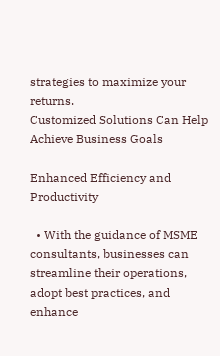strategies to maximize your returns.
Customized Solutions Can Help Achieve Business Goals

Enhanced Efficiency and Productivity

  • With the guidance of MSME consultants, businesses can streamline their operations, adopt best practices, and enhance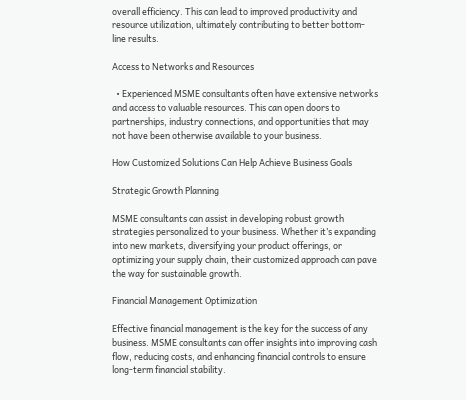overall efficiency. This can lead to improved productivity and resource utilization, ultimately contributing to better bottom-line results.

Access to Networks and Resources

  • Experienced MSME consultants often have extensive networks and access to valuable resources. This can open doors to partnerships, industry connections, and opportunities that may not have been otherwise available to your business.

How Customized Solutions Can Help Achieve Business Goals

Strategic Growth Planning

MSME consultants can assist in developing robust growth strategies personalized to your business. Whether it’s expanding into new markets, diversifying your product offerings, or optimizing your supply chain, their customized approach can pave the way for sustainable growth.

Financial Management Optimization

Effective financial management is the key for the success of any business. MSME consultants can offer insights into improving cash flow, reducing costs, and enhancing financial controls to ensure long-term financial stability.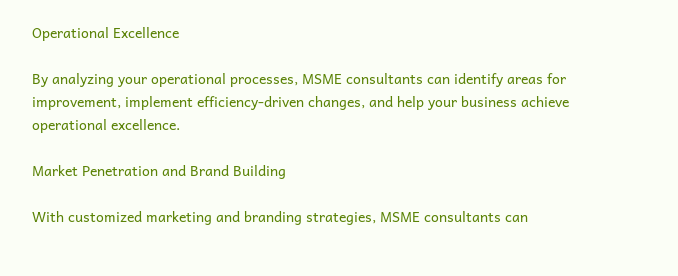Operational Excellence

By analyzing your operational processes, MSME consultants can identify areas for improvement, implement efficiency-driven changes, and help your business achieve operational excellence.

Market Penetration and Brand Building

With customized marketing and branding strategies, MSME consultants can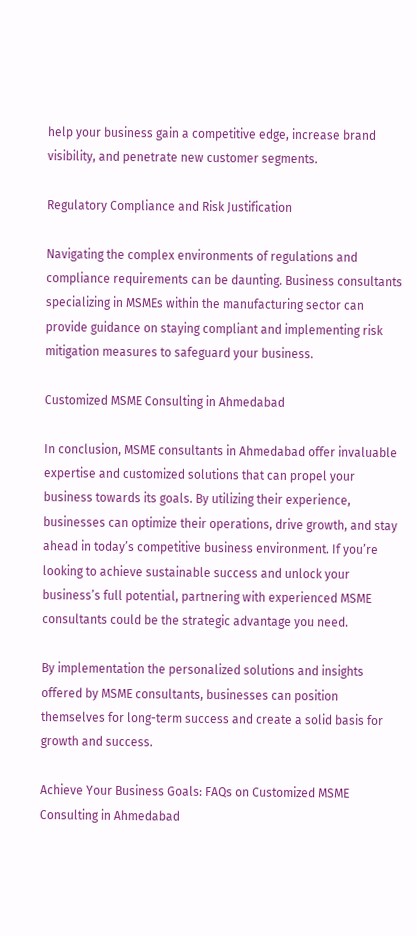help your business gain a competitive edge, increase brand visibility, and penetrate new customer segments.

Regulatory Compliance and Risk Justification

Navigating the complex environments of regulations and compliance requirements can be daunting. Business consultants specializing in MSMEs within the manufacturing sector can provide guidance on staying compliant and implementing risk mitigation measures to safeguard your business.

Customized MSME Consulting in Ahmedabad

In conclusion, MSME consultants in Ahmedabad offer invaluable expertise and customized solutions that can propel your business towards its goals. By utilizing their experience, businesses can optimize their operations, drive growth, and stay ahead in today’s competitive business environment. If you’re looking to achieve sustainable success and unlock your business’s full potential, partnering with experienced MSME consultants could be the strategic advantage you need.

By implementation the personalized solutions and insights offered by MSME consultants, businesses can position themselves for long-term success and create a solid basis for growth and success.

Achieve Your Business Goals: FAQs on Customized MSME Consulting in Ahmedabad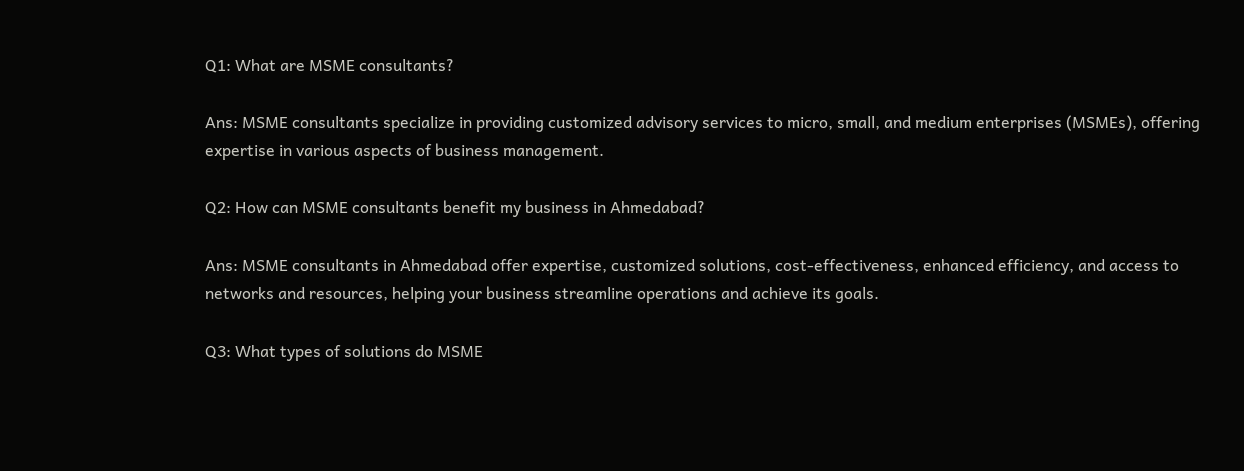Q1: What are MSME consultants?

Ans: MSME consultants specialize in providing customized advisory services to micro, small, and medium enterprises (MSMEs), offering expertise in various aspects of business management.

Q2: How can MSME consultants benefit my business in Ahmedabad?

Ans: MSME consultants in Ahmedabad offer expertise, customized solutions, cost-effectiveness, enhanced efficiency, and access to networks and resources, helping your business streamline operations and achieve its goals.

Q3: What types of solutions do MSME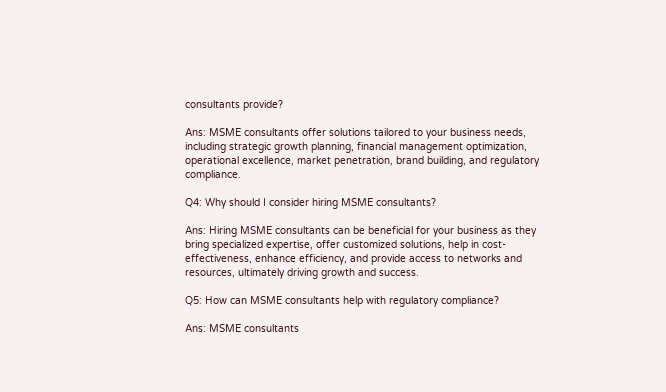consultants provide?

Ans: MSME consultants offer solutions tailored to your business needs, including strategic growth planning, financial management optimization, operational excellence, market penetration, brand building, and regulatory compliance.

Q4: Why should I consider hiring MSME consultants?

Ans: Hiring MSME consultants can be beneficial for your business as they bring specialized expertise, offer customized solutions, help in cost-effectiveness, enhance efficiency, and provide access to networks and resources, ultimately driving growth and success.

Q5: How can MSME consultants help with regulatory compliance?

Ans: MSME consultants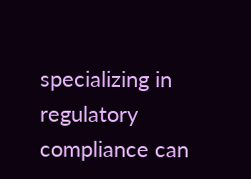specializing in regulatory compliance can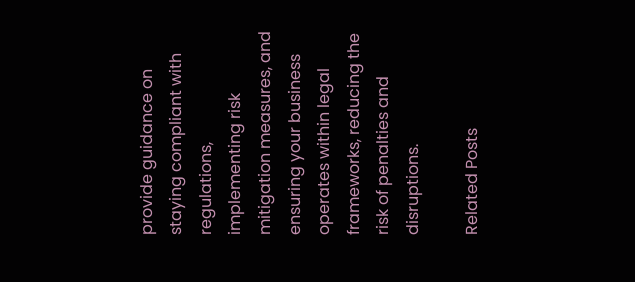provide guidance on staying compliant with regulations, implementing risk mitigation measures, and ensuring your business operates within legal frameworks, reducing the risk of penalties and disruptions.

Related Posts